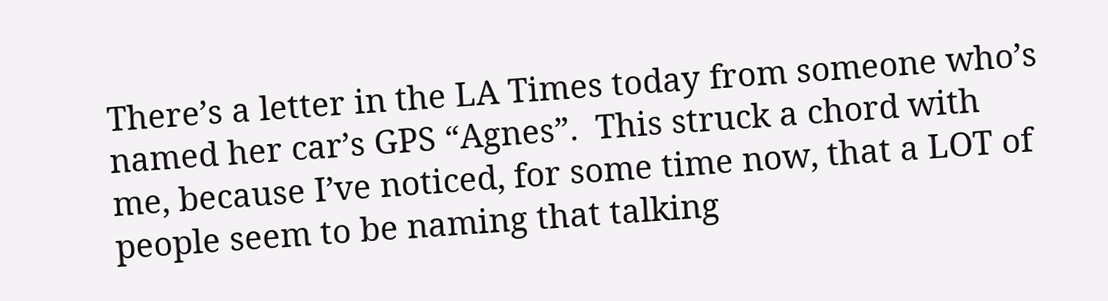There’s a letter in the LA Times today from someone who’s named her car’s GPS “Agnes”.  This struck a chord with me, because I’ve noticed, for some time now, that a LOT of people seem to be naming that talking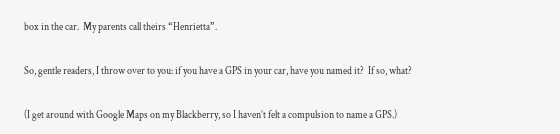box in the car.  My parents call theirs “Henrietta”.

So, gentle readers, I throw over to you: if you have a GPS in your car, have you named it?  If so, what?

(I get around with Google Maps on my Blackberry, so I haven’t felt a compulsion to name a GPS.)